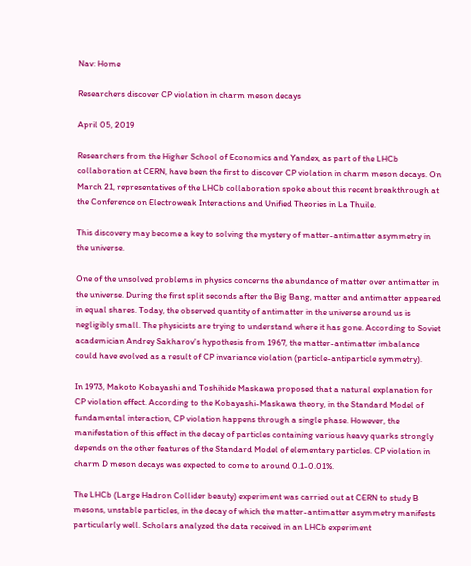Nav: Home

Researchers discover CP violation in charm meson decays

April 05, 2019

Researchers from the Higher School of Economics and Yandex, as part of the LHCb collaboration at CERN, have been the first to discover CP violation in charm meson decays. On March 21, representatives of the LHCb collaboration spoke about this recent breakthrough at the Conference on Electroweak Interactions and Unified Theories in La Thuile.

This discovery may become a key to solving the mystery of matter-antimatter asymmetry in the universe.

One of the unsolved problems in physics concerns the abundance of matter over antimatter in the universe. During the first split seconds after the Big Bang, matter and antimatter appeared in equal shares. Today, the observed quantity of antimatter in the universe around us is negligibly small. The physicists are trying to understand where it has gone. According to Soviet academician Andrey Sakharov's hypothesis from 1967, the matter-antimatter imbalance could have evolved as a result of CP invariance violation (particle-antiparticle symmetry).

In 1973, Makoto Kobayashi and Toshihide Maskawa proposed that a natural explanation for CP violation effect. According to the Kobayashi-Maskawa theory, in the Standard Model of fundamental interaction, CP violation happens through a single phase. However, the manifestation of this effect in the decay of particles containing various heavy quarks strongly depends on the other features of the Standard Model of elementary particles. CP violation in charm D meson decays was expected to come to around 0.1-0.01%.

The LHCb (Large Hadron Collider beauty) experiment was carried out at CERN to study B mesons, unstable particles, in the decay of which the matter-antimatter asymmetry manifests particularly well. Scholars analyzed the data received in an LHCb experiment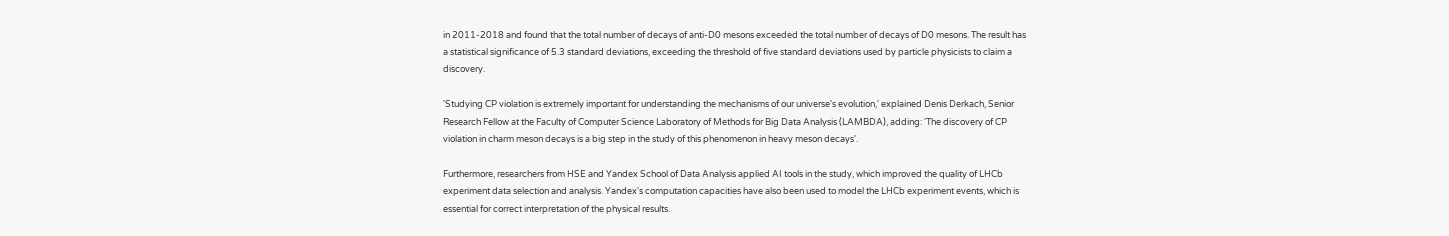in 2011-2018 and found that the total number of decays of anti-D0 mesons exceeded the total number of decays of D0 mesons. The result has a statistical significance of 5.3 standard deviations, exceeding the threshold of five standard deviations used by particle physicists to claim a discovery.

'Studying CP violation is extremely important for understanding the mechanisms of our universe's evolution,' explained Denis Derkach, Senior Research Fellow at the Faculty of Computer Science Laboratory of Methods for Big Data Analysis (LAMBDA), adding: 'The discovery of CP violation in charm meson decays is a big step in the study of this phenomenon in heavy meson decays'.

Furthermore, researchers from HSE and Yandex School of Data Analysis applied AI tools in the study, which improved the quality of LHCb experiment data selection and analysis. Yandex's computation capacities have also been used to model the LHCb experiment events, which is essential for correct interpretation of the physical results.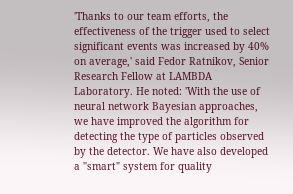'Thanks to our team efforts, the effectiveness of the trigger used to select significant events was increased by 40% on average,' said Fedor Ratnikov, Senior Research Fellow at LAMBDA Laboratory. He noted: 'With the use of neural network Bayesian approaches, we have improved the algorithm for detecting the type of particles observed by the detector. We have also developed a "smart" system for quality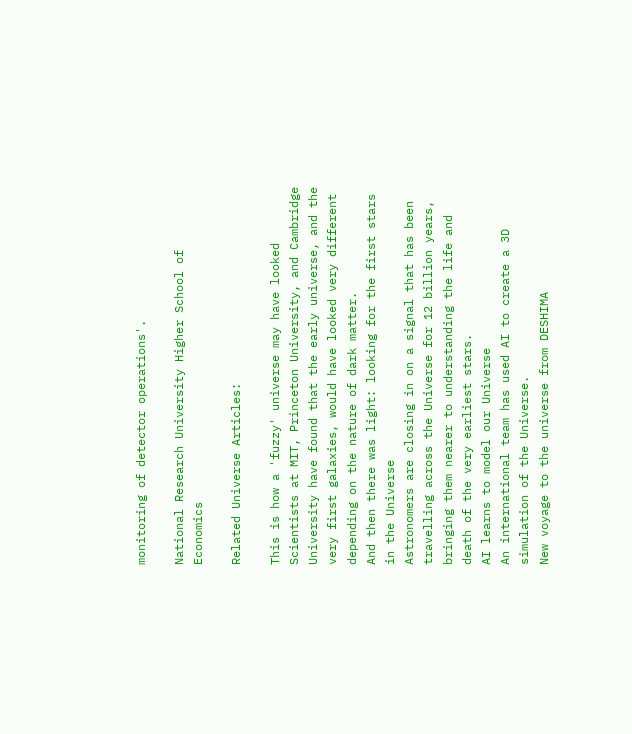monitoring of detector operations'.

National Research University Higher School of Economics

Related Universe Articles:

This is how a 'fuzzy' universe may have looked
Scientists at MIT, Princeton University, and Cambridge University have found that the early universe, and the very first galaxies, would have looked very different depending on the nature of dark matter.
And then there was light: looking for the first stars in the Universe
Astronomers are closing in on a signal that has been travelling across the Universe for 12 billion years, bringing them nearer to understanding the life and death of the very earliest stars.
AI learns to model our Universe
An international team has used AI to create a 3D simulation of the Universe.
New voyage to the universe from DESHIMA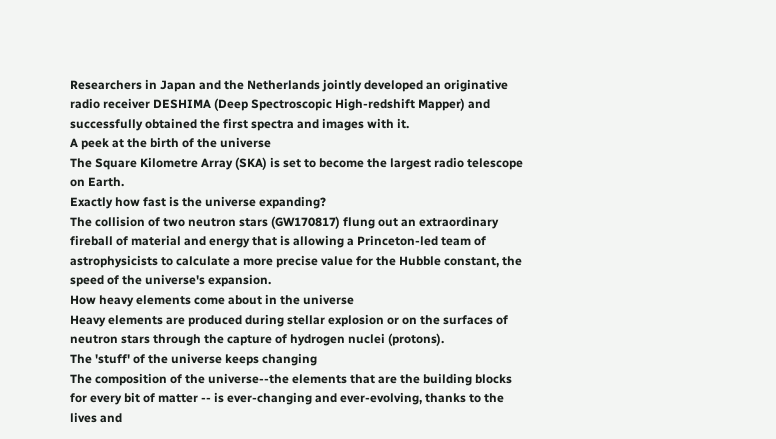Researchers in Japan and the Netherlands jointly developed an originative radio receiver DESHIMA (Deep Spectroscopic High-redshift Mapper) and successfully obtained the first spectra and images with it.
A peek at the birth of the universe
The Square Kilometre Array (SKA) is set to become the largest radio telescope on Earth.
Exactly how fast is the universe expanding?
The collision of two neutron stars (GW170817) flung out an extraordinary fireball of material and energy that is allowing a Princeton-led team of astrophysicists to calculate a more precise value for the Hubble constant, the speed of the universe's expansion.
How heavy elements come about in the universe
Heavy elements are produced during stellar explosion or on the surfaces of neutron stars through the capture of hydrogen nuclei (protons).
The 'stuff' of the universe keeps changing
The composition of the universe--the elements that are the building blocks for every bit of matter -- is ever-changing and ever-evolving, thanks to the lives and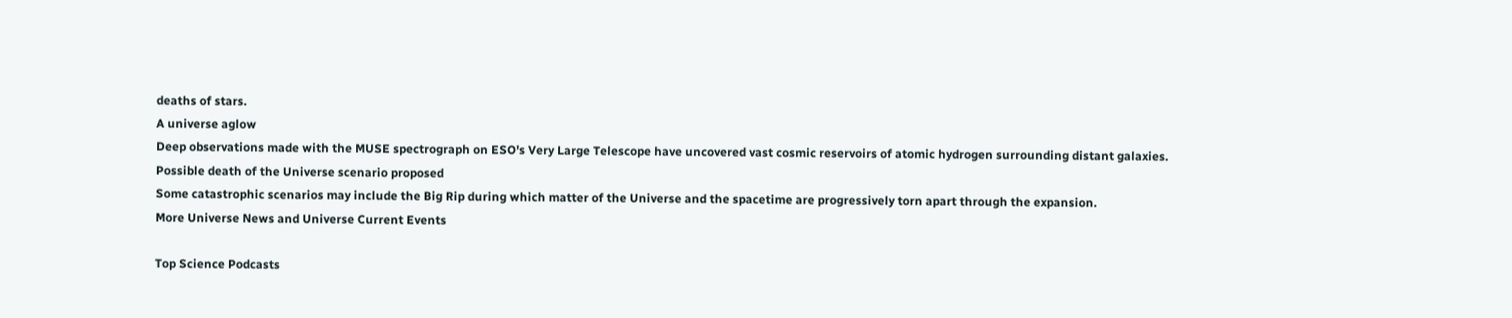deaths of stars.
A universe aglow
Deep observations made with the MUSE spectrograph on ESO's Very Large Telescope have uncovered vast cosmic reservoirs of atomic hydrogen surrounding distant galaxies.
Possible death of the Universe scenario proposed
Some catastrophic scenarios may include the Big Rip during which matter of the Universe and the spacetime are progressively torn apart through the expansion.
More Universe News and Universe Current Events

Top Science Podcasts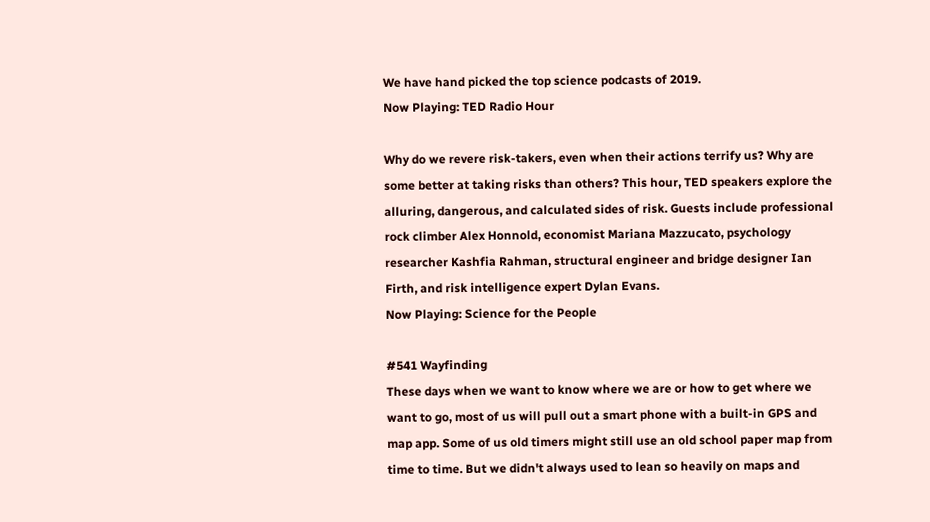We have hand picked the top science podcasts of 2019.
Now Playing: TED Radio Hour

Why do we revere risk-takers, even when their actions terrify us? Why are some better at taking risks than others? This hour, TED speakers explore the alluring, dangerous, and calculated sides of risk. Guests include professional rock climber Alex Honnold, economist Mariana Mazzucato, psychology researcher Kashfia Rahman, structural engineer and bridge designer Ian Firth, and risk intelligence expert Dylan Evans.
Now Playing: Science for the People

#541 Wayfinding
These days when we want to know where we are or how to get where we want to go, most of us will pull out a smart phone with a built-in GPS and map app. Some of us old timers might still use an old school paper map from time to time. But we didn't always used to lean so heavily on maps and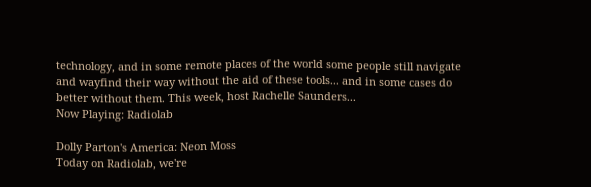technology, and in some remote places of the world some people still navigate and wayfind their way without the aid of these tools... and in some cases do better without them. This week, host Rachelle Saunders...
Now Playing: Radiolab

Dolly Parton's America: Neon Moss
Today on Radiolab, we're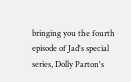bringing you the fourth episode of Jad's special series, Dolly Parton's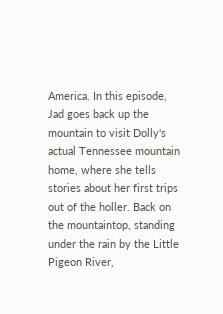America. In this episode, Jad goes back up the mountain to visit Dolly's actual Tennessee mountain home, where she tells stories about her first trips out of the holler. Back on the mountaintop, standing under the rain by the Little Pigeon River,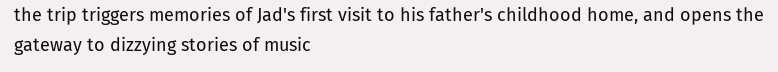the trip triggers memories of Jad's first visit to his father's childhood home, and opens the gateway to dizzying stories of music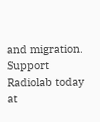and migration. Support Radiolab today at